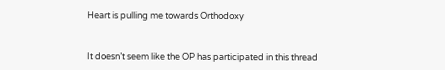Heart is pulling me towards Orthodoxy


It doesn’t seem like the OP has participated in this thread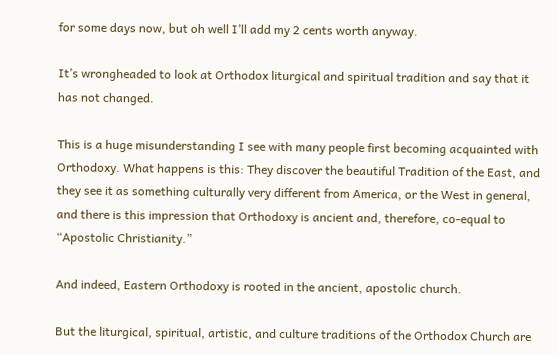for some days now, but oh well I’ll add my 2 cents worth anyway.

It’s wrongheaded to look at Orthodox liturgical and spiritual tradition and say that it has not changed.

This is a huge misunderstanding I see with many people first becoming acquainted with Orthodoxy. What happens is this: They discover the beautiful Tradition of the East, and they see it as something culturally very different from America, or the West in general, and there is this impression that Orthodoxy is ancient and, therefore, co-equal to “Apostolic Christianity.”

And indeed, Eastern Orthodoxy is rooted in the ancient, apostolic church.

But the liturgical, spiritual, artistic, and culture traditions of the Orthodox Church are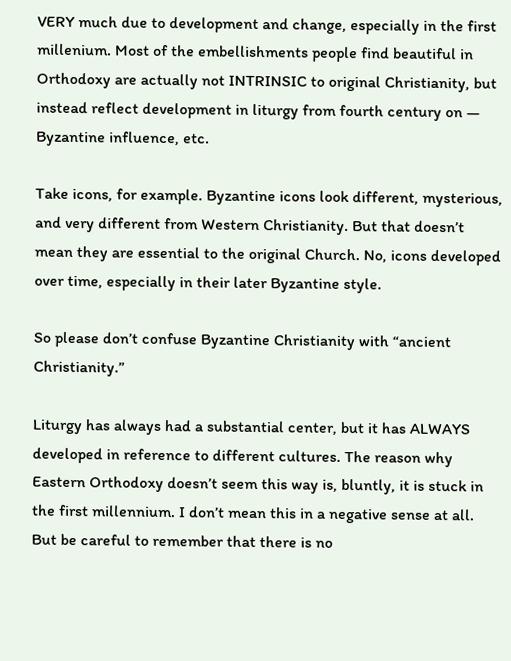VERY much due to development and change, especially in the first millenium. Most of the embellishments people find beautiful in Orthodoxy are actually not INTRINSIC to original Christianity, but instead reflect development in liturgy from fourth century on — Byzantine influence, etc.

Take icons, for example. Byzantine icons look different, mysterious, and very different from Western Christianity. But that doesn’t mean they are essential to the original Church. No, icons developed over time, especially in their later Byzantine style.

So please don’t confuse Byzantine Christianity with “ancient Christianity.”

Liturgy has always had a substantial center, but it has ALWAYS developed in reference to different cultures. The reason why Eastern Orthodoxy doesn’t seem this way is, bluntly, it is stuck in the first millennium. I don’t mean this in a negative sense at all. But be careful to remember that there is no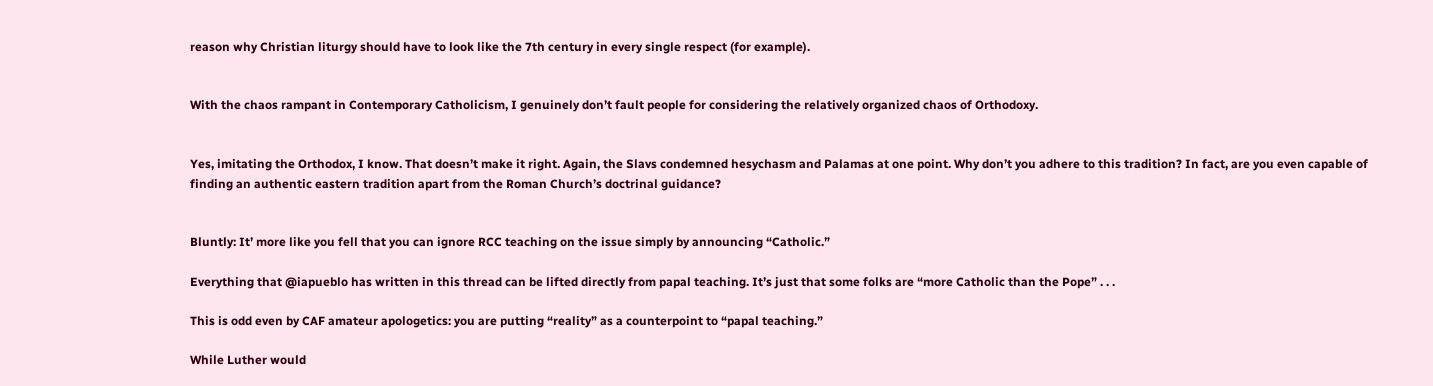reason why Christian liturgy should have to look like the 7th century in every single respect (for example).


With the chaos rampant in Contemporary Catholicism, I genuinely don’t fault people for considering the relatively organized chaos of Orthodoxy.


Yes, imitating the Orthodox, I know. That doesn’t make it right. Again, the Slavs condemned hesychasm and Palamas at one point. Why don’t you adhere to this tradition? In fact, are you even capable of finding an authentic eastern tradition apart from the Roman Church’s doctrinal guidance?


Bluntly: It’ more like you fell that you can ignore RCC teaching on the issue simply by announcing “Catholic.”

Everything that @iapueblo has written in this thread can be lifted directly from papal teaching. It’s just that some folks are “more Catholic than the Pope” . . .

This is odd even by CAF amateur apologetics: you are putting “reality” as a counterpoint to “papal teaching.”

While Luther would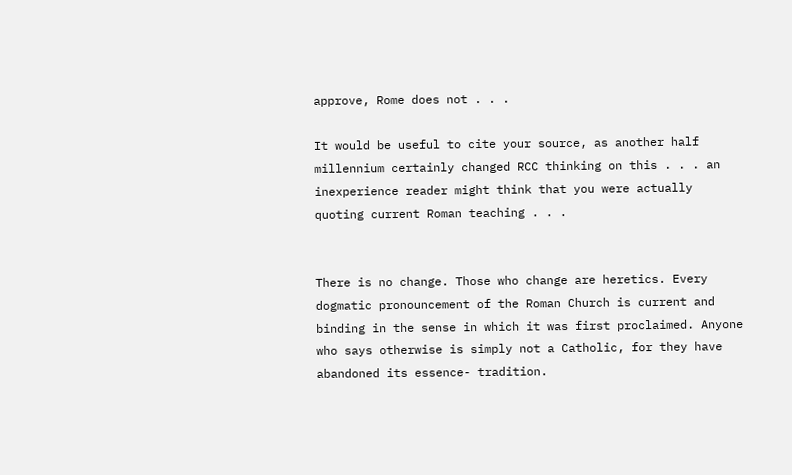approve, Rome does not . . .

It would be useful to cite your source, as another half millennium certainly changed RCC thinking on this . . . an inexperience reader might think that you were actually quoting current Roman teaching . . .


There is no change. Those who change are heretics. Every dogmatic pronouncement of the Roman Church is current and binding in the sense in which it was first proclaimed. Anyone who says otherwise is simply not a Catholic, for they have abandoned its essence- tradition.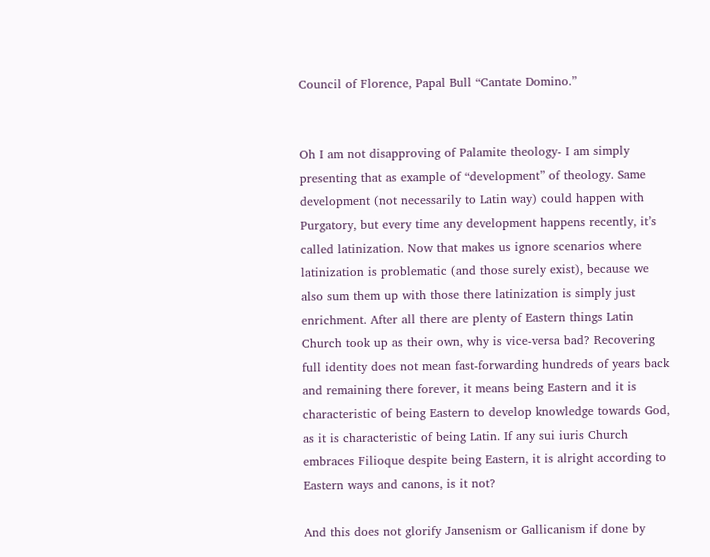Council of Florence, Papal Bull “Cantate Domino.”


Oh I am not disapproving of Palamite theology- I am simply presenting that as example of “development” of theology. Same development (not necessarily to Latin way) could happen with Purgatory, but every time any development happens recently, it’s called latinization. Now that makes us ignore scenarios where latinization is problematic (and those surely exist), because we also sum them up with those there latinization is simply just enrichment. After all there are plenty of Eastern things Latin Church took up as their own, why is vice-versa bad? Recovering full identity does not mean fast-forwarding hundreds of years back and remaining there forever, it means being Eastern and it is characteristic of being Eastern to develop knowledge towards God, as it is characteristic of being Latin. If any sui iuris Church embraces Filioque despite being Eastern, it is alright according to Eastern ways and canons, is it not?

And this does not glorify Jansenism or Gallicanism if done by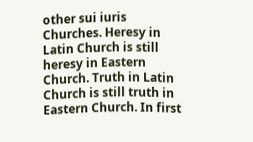other sui iuris Churches. Heresy in Latin Church is still heresy in Eastern Church. Truth in Latin Church is still truth in Eastern Church. In first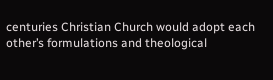centuries Christian Church would adopt each other’s formulations and theological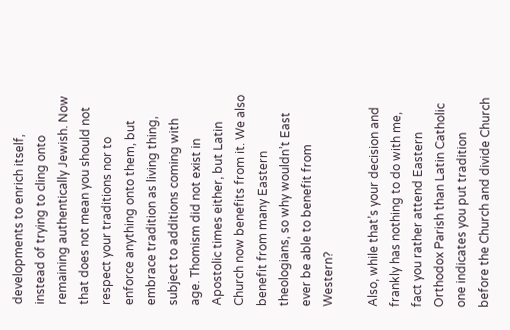developments to enrich itself, instead of trying to cling onto remaining authentically Jewish. Now that does not mean you should not respect your traditions nor to enforce anything onto them, but embrace tradition as living thing, subject to additions coming with age. Thomism did not exist in Apostolic times either, but Latin Church now benefits from it. We also benefit from many Eastern theologians, so why wouldn’t East ever be able to benefit from Western?

Also, while that’s your decision and frankly has nothing to do with me, fact you rather attend Eastern Orthodox Parish than Latin Catholic one indicates you put tradition before the Church and divide Church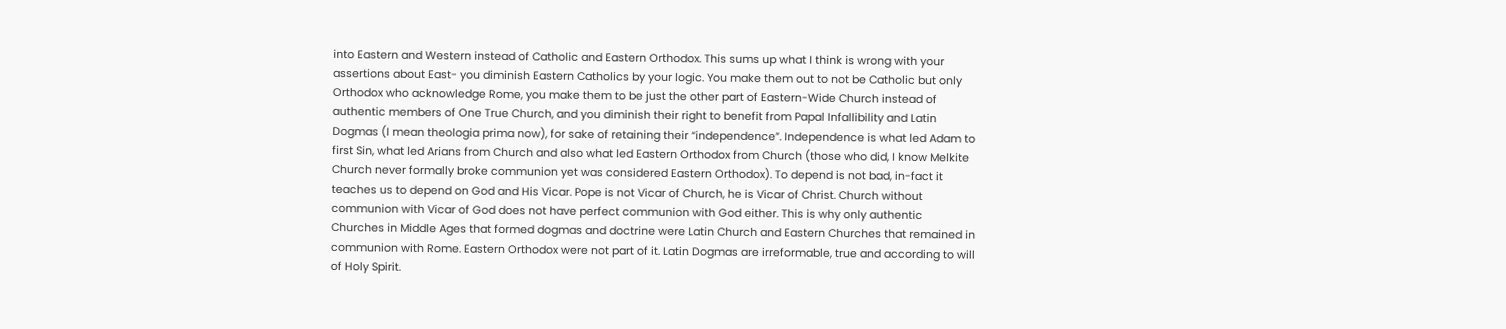into Eastern and Western instead of Catholic and Eastern Orthodox. This sums up what I think is wrong with your assertions about East- you diminish Eastern Catholics by your logic. You make them out to not be Catholic but only Orthodox who acknowledge Rome, you make them to be just the other part of Eastern-Wide Church instead of authentic members of One True Church, and you diminish their right to benefit from Papal Infallibility and Latin Dogmas (I mean theologia prima now), for sake of retaining their “independence”. Independence is what led Adam to first Sin, what led Arians from Church and also what led Eastern Orthodox from Church (those who did, I know Melkite Church never formally broke communion yet was considered Eastern Orthodox). To depend is not bad, in-fact it teaches us to depend on God and His Vicar. Pope is not Vicar of Church, he is Vicar of Christ. Church without communion with Vicar of God does not have perfect communion with God either. This is why only authentic Churches in Middle Ages that formed dogmas and doctrine were Latin Church and Eastern Churches that remained in communion with Rome. Eastern Orthodox were not part of it. Latin Dogmas are irreformable, true and according to will of Holy Spirit.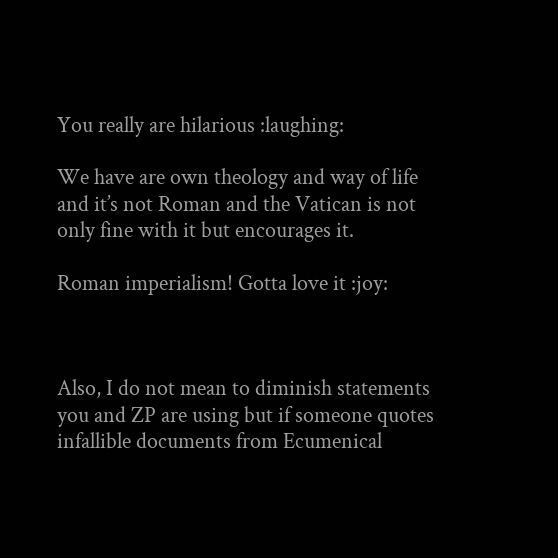You really are hilarious :laughing:

We have are own theology and way of life and it’s not Roman and the Vatican is not only fine with it but encourages it.

Roman imperialism! Gotta love it :joy:



Also, I do not mean to diminish statements you and ZP are using but if someone quotes infallible documents from Ecumenical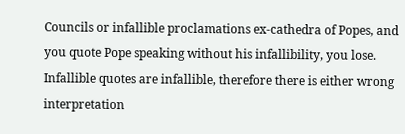Councils or infallible proclamations ex-cathedra of Popes, and you quote Pope speaking without his infallibility, you lose. Infallible quotes are infallible, therefore there is either wrong interpretation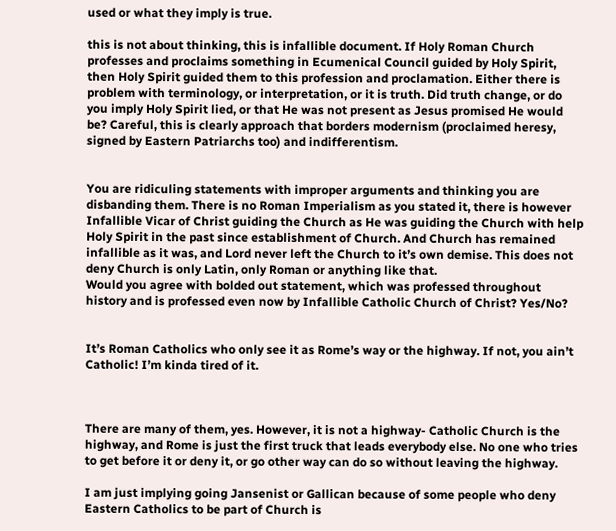used or what they imply is true.

this is not about thinking, this is infallible document. If Holy Roman Church professes and proclaims something in Ecumenical Council guided by Holy Spirit, then Holy Spirit guided them to this profession and proclamation. Either there is problem with terminology, or interpretation, or it is truth. Did truth change, or do you imply Holy Spirit lied, or that He was not present as Jesus promised He would be? Careful, this is clearly approach that borders modernism (proclaimed heresy, signed by Eastern Patriarchs too) and indifferentism.


You are ridiculing statements with improper arguments and thinking you are disbanding them. There is no Roman Imperialism as you stated it, there is however Infallible Vicar of Christ guiding the Church as He was guiding the Church with help Holy Spirit in the past since establishment of Church. And Church has remained infallible as it was, and Lord never left the Church to it’s own demise. This does not deny Church is only Latin, only Roman or anything like that.
Would you agree with bolded out statement, which was professed throughout history and is professed even now by Infallible Catholic Church of Christ? Yes/No?


It’s Roman Catholics who only see it as Rome’s way or the highway. If not, you ain’t Catholic! I’m kinda tired of it.



There are many of them, yes. However, it is not a highway- Catholic Church is the highway, and Rome is just the first truck that leads everybody else. No one who tries to get before it or deny it, or go other way can do so without leaving the highway.

I am just implying going Jansenist or Gallican because of some people who deny Eastern Catholics to be part of Church is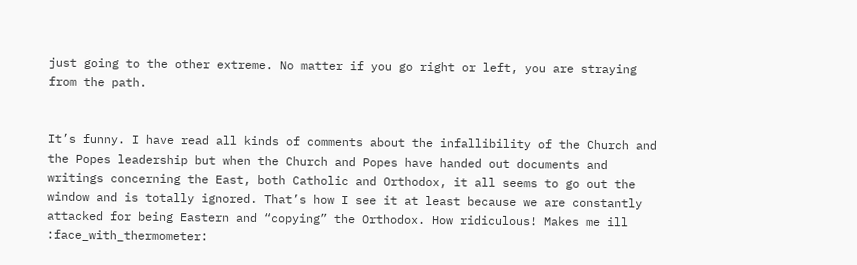just going to the other extreme. No matter if you go right or left, you are straying from the path.


It’s funny. I have read all kinds of comments about the infallibility of the Church and the Popes leadership but when the Church and Popes have handed out documents and writings concerning the East, both Catholic and Orthodox, it all seems to go out the window and is totally ignored. That’s how I see it at least because we are constantly attacked for being Eastern and “copying” the Orthodox. How ridiculous! Makes me ill :face_with_thermometer: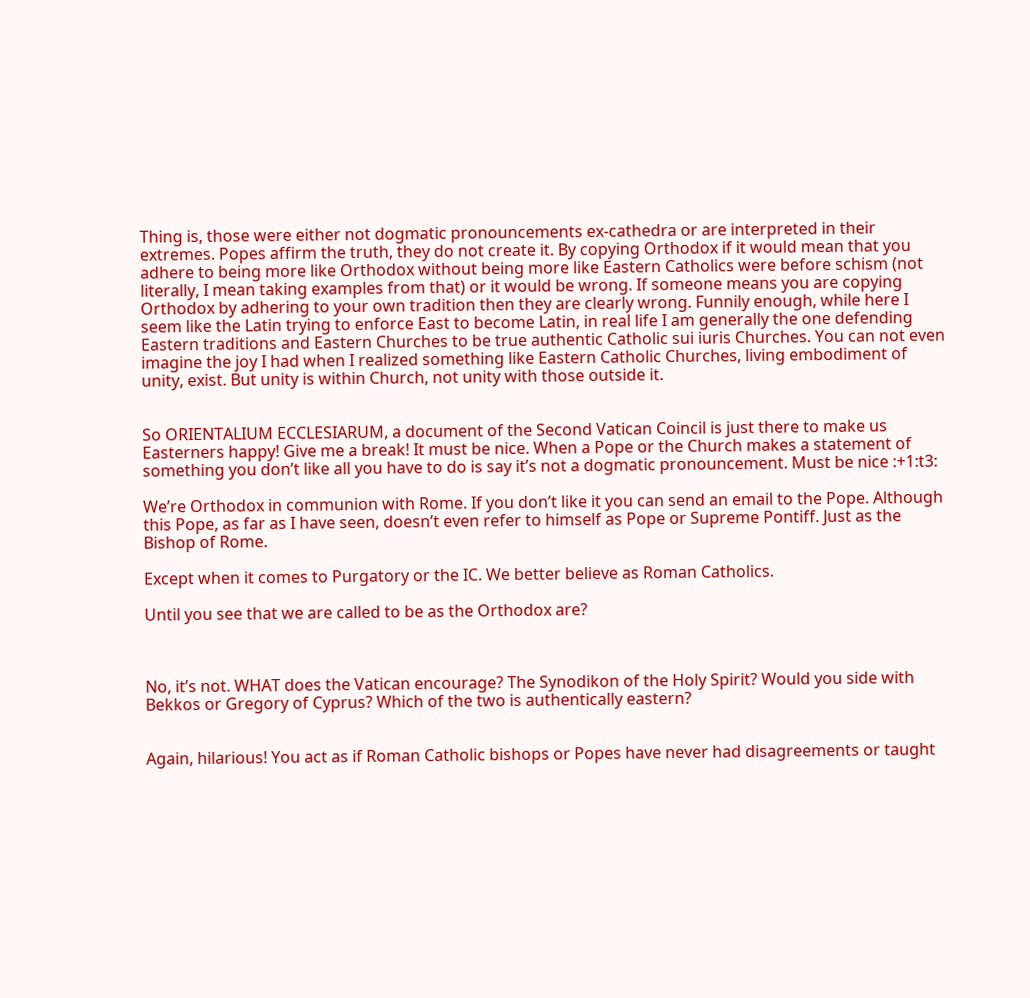Thing is, those were either not dogmatic pronouncements ex-cathedra or are interpreted in their extremes. Popes affirm the truth, they do not create it. By copying Orthodox if it would mean that you adhere to being more like Orthodox without being more like Eastern Catholics were before schism (not literally, I mean taking examples from that) or it would be wrong. If someone means you are copying Orthodox by adhering to your own tradition then they are clearly wrong. Funnily enough, while here I seem like the Latin trying to enforce East to become Latin, in real life I am generally the one defending Eastern traditions and Eastern Churches to be true authentic Catholic sui iuris Churches. You can not even imagine the joy I had when I realized something like Eastern Catholic Churches, living embodiment of unity, exist. But unity is within Church, not unity with those outside it.


So ORIENTALIUM ECCLESIARUM, a document of the Second Vatican Coincil is just there to make us Easterners happy! Give me a break! It must be nice. When a Pope or the Church makes a statement of something you don’t like all you have to do is say it’s not a dogmatic pronouncement. Must be nice :+1:t3:

We’re Orthodox in communion with Rome. If you don’t like it you can send an email to the Pope. Although this Pope, as far as I have seen, doesn’t even refer to himself as Pope or Supreme Pontiff. Just as the Bishop of Rome.

Except when it comes to Purgatory or the IC. We better believe as Roman Catholics.

Until you see that we are called to be as the Orthodox are?



No, it’s not. WHAT does the Vatican encourage? The Synodikon of the Holy Spirit? Would you side with Bekkos or Gregory of Cyprus? Which of the two is authentically eastern?


Again, hilarious! You act as if Roman Catholic bishops or Popes have never had disagreements or taught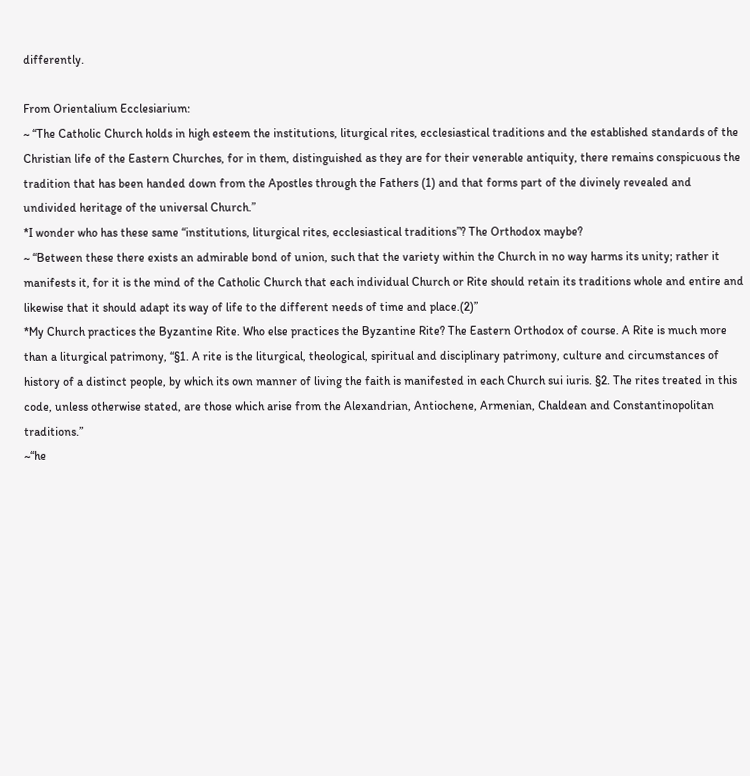differently.

From Orientalium Ecclesiarium:
~ “The Catholic Church holds in high esteem the institutions, liturgical rites, ecclesiastical traditions and the established standards of the Christian life of the Eastern Churches, for in them, distinguished as they are for their venerable antiquity, there remains conspicuous the tradition that has been handed down from the Apostles through the Fathers (1) and that forms part of the divinely revealed and undivided heritage of the universal Church.”
*I wonder who has these same “institutions, liturgical rites, ecclesiastical traditions”? The Orthodox maybe?
~ “Between these there exists an admirable bond of union, such that the variety within the Church in no way harms its unity; rather it manifests it, for it is the mind of the Catholic Church that each individual Church or Rite should retain its traditions whole and entire and likewise that it should adapt its way of life to the different needs of time and place.(2)”
*My Church practices the Byzantine Rite. Who else practices the Byzantine Rite? The Eastern Orthodox of course. A Rite is much more than a liturgical patrimony, “§1. A rite is the liturgical, theological, spiritual and disciplinary patrimony, culture and circumstances of history of a distinct people, by which its own manner of living the faith is manifested in each Church sui iuris. §2. The rites treated in this code, unless otherwise stated, are those which arise from the Alexandrian, Antiochene, Armenian, Chaldean and Constantinopolitan traditions.”
~“he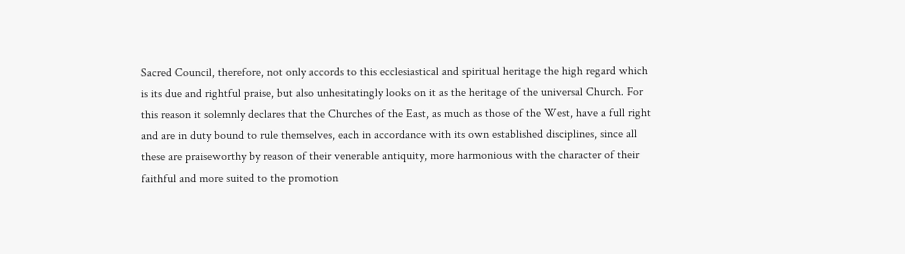Sacred Council, therefore, not only accords to this ecclesiastical and spiritual heritage the high regard which is its due and rightful praise, but also unhesitatingly looks on it as the heritage of the universal Church. For this reason it solemnly declares that the Churches of the East, as much as those of the West, have a full right and are in duty bound to rule themselves, each in accordance with its own established disciplines, since all these are praiseworthy by reason of their venerable antiquity, more harmonious with the character of their faithful and more suited to the promotion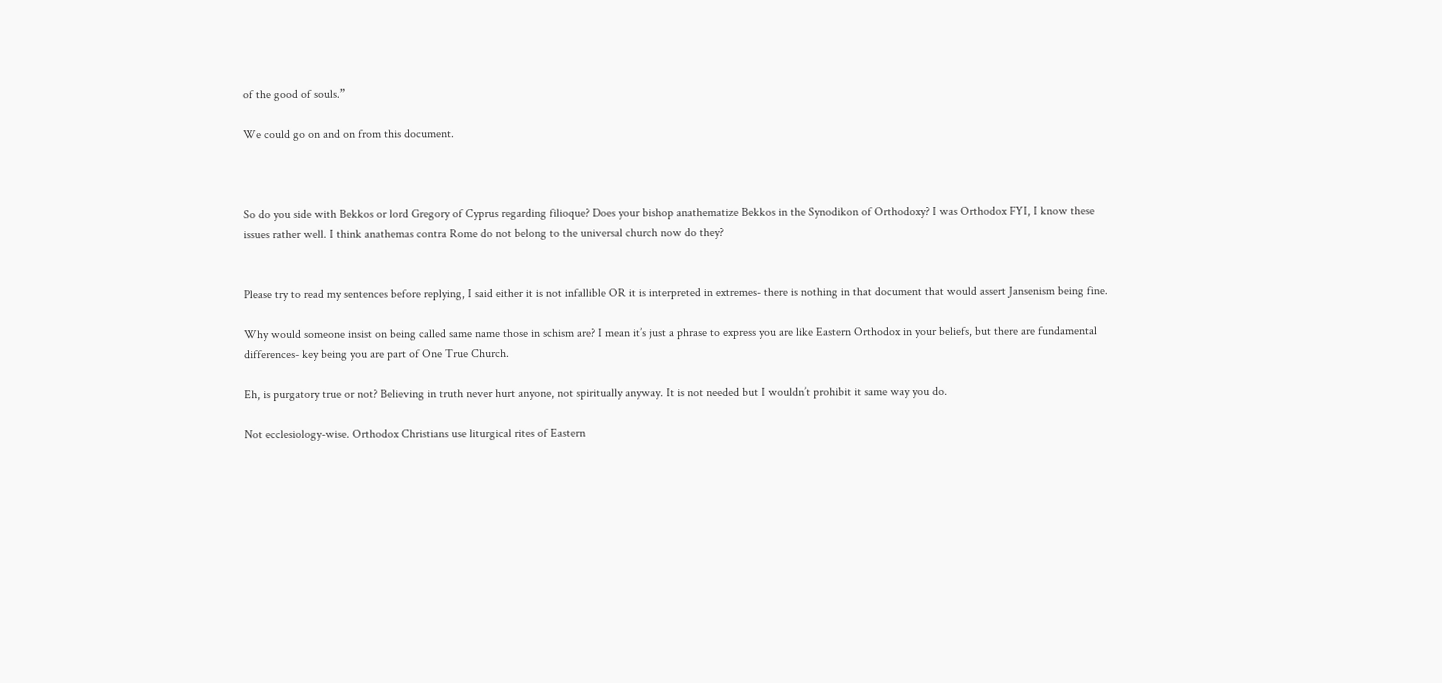of the good of souls.”

We could go on and on from this document.



So do you side with Bekkos or lord Gregory of Cyprus regarding filioque? Does your bishop anathematize Bekkos in the Synodikon of Orthodoxy? I was Orthodox FYI, I know these issues rather well. I think anathemas contra Rome do not belong to the universal church now do they?


Please try to read my sentences before replying, I said either it is not infallible OR it is interpreted in extremes- there is nothing in that document that would assert Jansenism being fine.

Why would someone insist on being called same name those in schism are? I mean it’s just a phrase to express you are like Eastern Orthodox in your beliefs, but there are fundamental differences- key being you are part of One True Church.

Eh, is purgatory true or not? Believing in truth never hurt anyone, not spiritually anyway. It is not needed but I wouldn’t prohibit it same way you do.

Not ecclesiology-wise. Orthodox Christians use liturgical rites of Eastern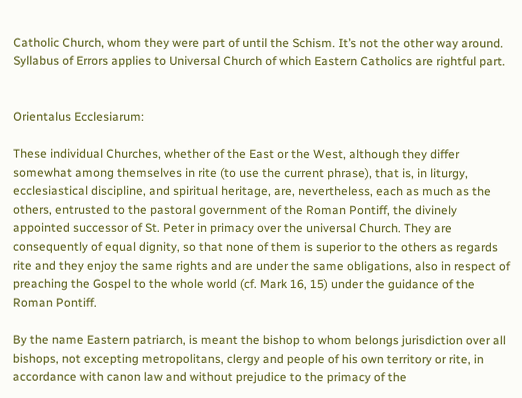Catholic Church, whom they were part of until the Schism. It’s not the other way around. Syllabus of Errors applies to Universal Church of which Eastern Catholics are rightful part.


Orientalus Ecclesiarum:

These individual Churches, whether of the East or the West, although they differ somewhat among themselves in rite (to use the current phrase), that is, in liturgy, ecclesiastical discipline, and spiritual heritage, are, nevertheless, each as much as the others, entrusted to the pastoral government of the Roman Pontiff, the divinely appointed successor of St. Peter in primacy over the universal Church. They are consequently of equal dignity, so that none of them is superior to the others as regards rite and they enjoy the same rights and are under the same obligations, also in respect of preaching the Gospel to the whole world (cf. Mark 16, 15) under the guidance of the Roman Pontiff.

By the name Eastern patriarch, is meant the bishop to whom belongs jurisdiction over all bishops, not excepting metropolitans, clergy and people of his own territory or rite, in accordance with canon law and without prejudice to the primacy of the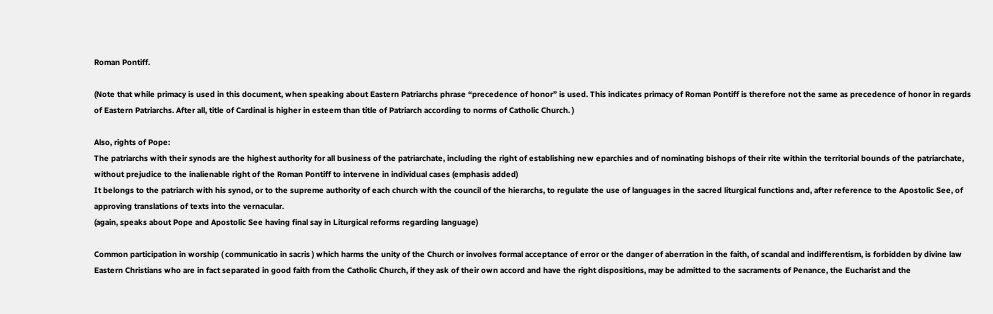Roman Pontiff.

(Note that while primacy is used in this document, when speaking about Eastern Patriarchs phrase “precedence of honor” is used. This indicates primacy of Roman Pontiff is therefore not the same as precedence of honor in regards of Eastern Patriarchs. After all, title of Cardinal is higher in esteem than title of Patriarch according to norms of Catholic Church. )

Also, rights of Pope:
The patriarchs with their synods are the highest authority for all business of the patriarchate, including the right of establishing new eparchies and of nominating bishops of their rite within the territorial bounds of the patriarchate, without prejudice to the inalienable right of the Roman Pontiff to intervene in individual cases (emphasis added)
It belongs to the patriarch with his synod, or to the supreme authority of each church with the council of the hierarchs, to regulate the use of languages in the sacred liturgical functions and, after reference to the Apostolic See, of approving translations of texts into the vernacular.
(again, speaks about Pope and Apostolic See having final say in Liturgical reforms regarding language)

Common participation in worship ( communicatio in sacris ) which harms the unity of the Church or involves formal acceptance of error or the danger of aberration in the faith, of scandal and indifferentism, is forbidden by divine law
Eastern Christians who are in fact separated in good faith from the Catholic Church, if they ask of their own accord and have the right dispositions, may be admitted to the sacraments of Penance, the Eucharist and the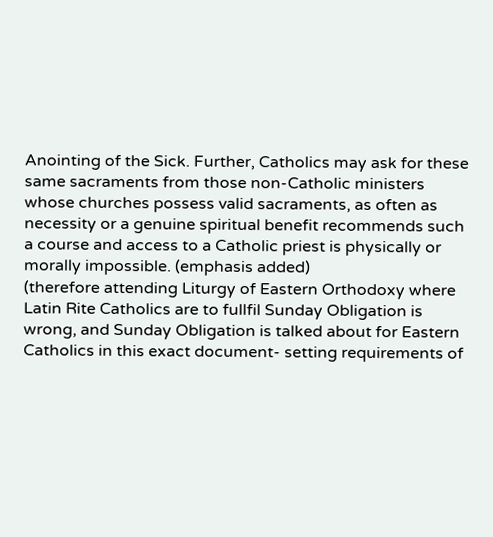Anointing of the Sick. Further, Catholics may ask for these same sacraments from those non-Catholic ministers whose churches possess valid sacraments, as often as necessity or a genuine spiritual benefit recommends such a course and access to a Catholic priest is physically or morally impossible. (emphasis added)
(therefore attending Liturgy of Eastern Orthodoxy where Latin Rite Catholics are to fullfil Sunday Obligation is wrong, and Sunday Obligation is talked about for Eastern Catholics in this exact document- setting requirements of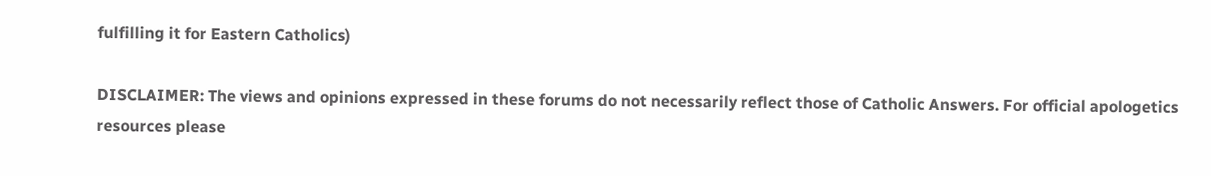fulfilling it for Eastern Catholics)

DISCLAIMER: The views and opinions expressed in these forums do not necessarily reflect those of Catholic Answers. For official apologetics resources please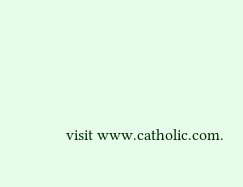visit www.catholic.com.